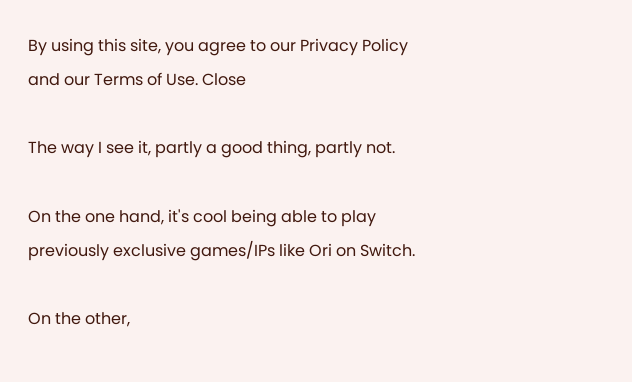By using this site, you agree to our Privacy Policy and our Terms of Use. Close

The way I see it, partly a good thing, partly not.

On the one hand, it's cool being able to play previously exclusive games/IPs like Ori on Switch.

On the other,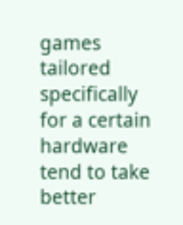games tailored specifically for a certain hardware tend to take better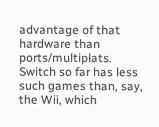advantage of that hardware than ports/multiplats. Switch so far has less such games than, say, the Wii, which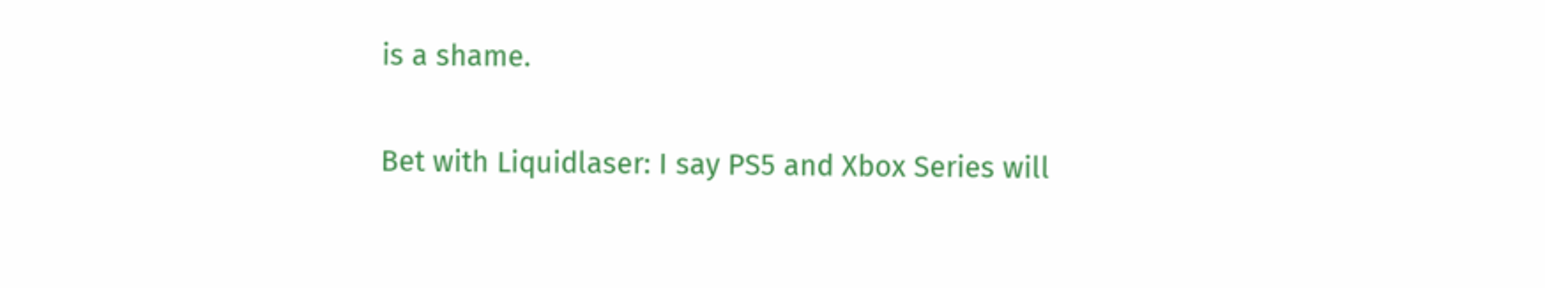is a shame.

Bet with Liquidlaser: I say PS5 and Xbox Series will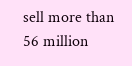sell more than 56 million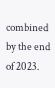combined by the end of 2023.